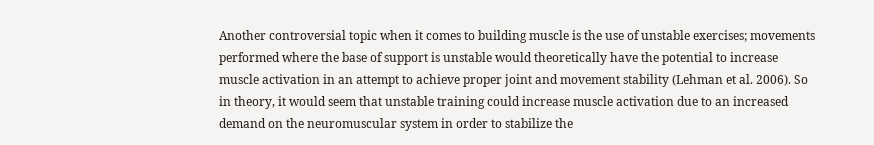Another controversial topic when it comes to building muscle is the use of unstable exercises; movements performed where the base of support is unstable would theoretically have the potential to increase muscle activation in an attempt to achieve proper joint and movement stability (Lehman et al. 2006). So in theory, it would seem that unstable training could increase muscle activation due to an increased demand on the neuromuscular system in order to stabilize the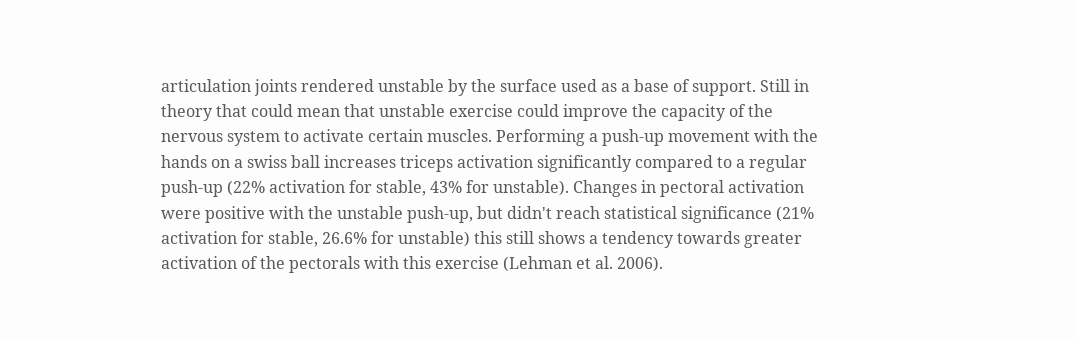articulation joints rendered unstable by the surface used as a base of support. Still in theory that could mean that unstable exercise could improve the capacity of the nervous system to activate certain muscles. Performing a push-up movement with the hands on a swiss ball increases triceps activation significantly compared to a regular push-up (22% activation for stable, 43% for unstable). Changes in pectoral activation were positive with the unstable push-up, but didn't reach statistical significance (21% activation for stable, 26.6% for unstable) this still shows a tendency towards greater activation of the pectorals with this exercise (Lehman et al. 2006).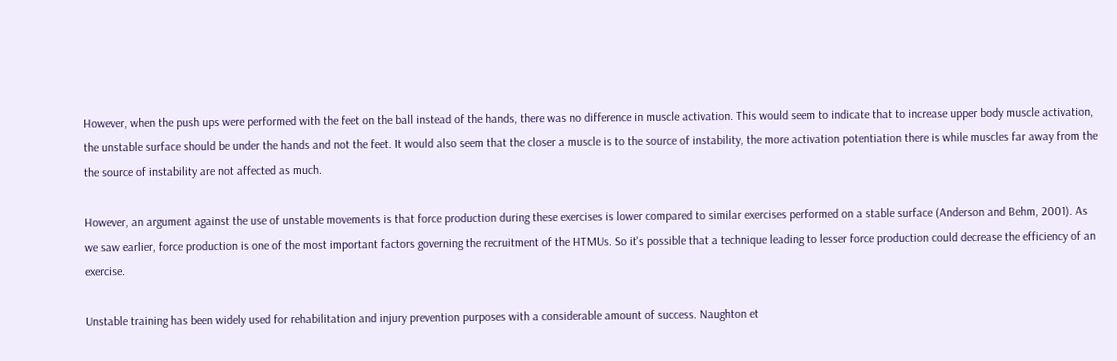However, when the push ups were performed with the feet on the ball instead of the hands, there was no difference in muscle activation. This would seem to indicate that to increase upper body muscle activation, the unstable surface should be under the hands and not the feet. It would also seem that the closer a muscle is to the source of instability, the more activation potentiation there is while muscles far away from the the source of instability are not affected as much.

However, an argument against the use of unstable movements is that force production during these exercises is lower compared to similar exercises performed on a stable surface (Anderson and Behm, 2001). As we saw earlier, force production is one of the most important factors governing the recruitment of the HTMUs. So it's possible that a technique leading to lesser force production could decrease the efficiency of an exercise.

Unstable training has been widely used for rehabilitation and injury prevention purposes with a considerable amount of success. Naughton et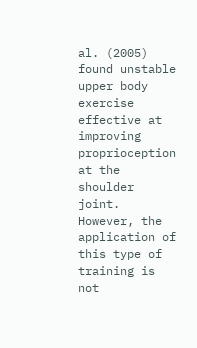al. (2005) found unstable upper body exercise effective at improving proprioception at the shoulder joint. However, the application of this type of training is not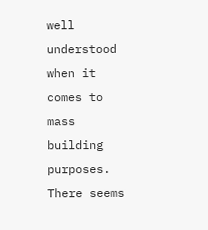well understood when it comes to mass building purposes. There seems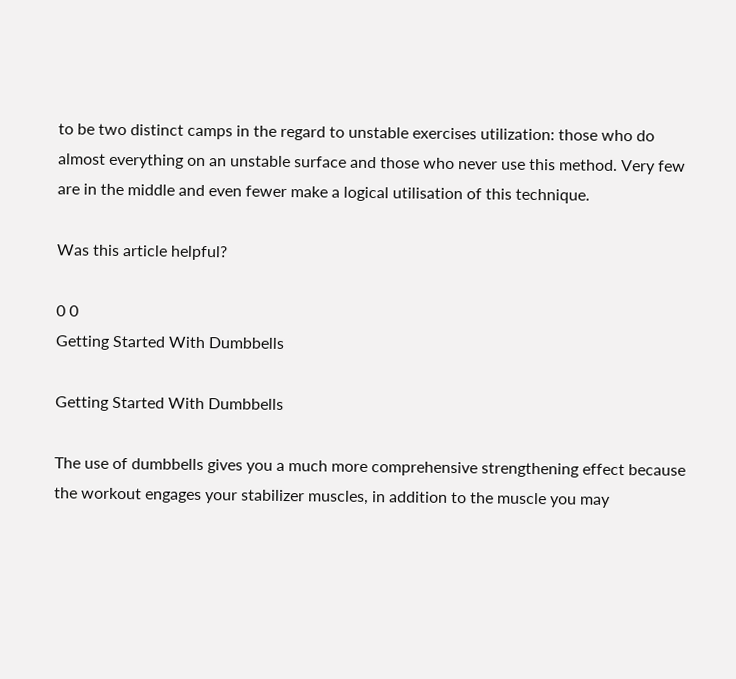to be two distinct camps in the regard to unstable exercises utilization: those who do almost everything on an unstable surface and those who never use this method. Very few are in the middle and even fewer make a logical utilisation of this technique.

Was this article helpful?

0 0
Getting Started With Dumbbells

Getting Started With Dumbbells

The use of dumbbells gives you a much more comprehensive strengthening effect because the workout engages your stabilizer muscles, in addition to the muscle you may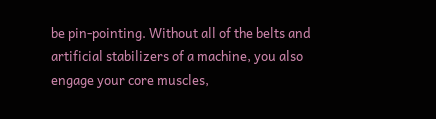be pin-pointing. Without all of the belts and artificial stabilizers of a machine, you also engage your core muscles,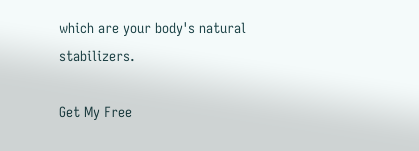which are your body's natural stabilizers.

Get My Free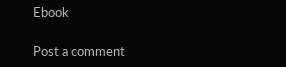Ebook

Post a comment